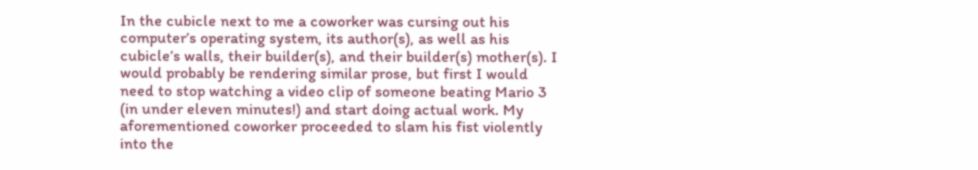In the cubicle next to me a coworker was cursing out his computer’s operating system, its author(s), as well as his cubicle’s walls, their builder(s), and their builder(s) mother(s). I would probably be rendering similar prose, but first I would need to stop watching a video clip of someone beating Mario 3 (in under eleven minutes!) and start doing actual work. My aforementioned coworker proceeded to slam his fist violently into the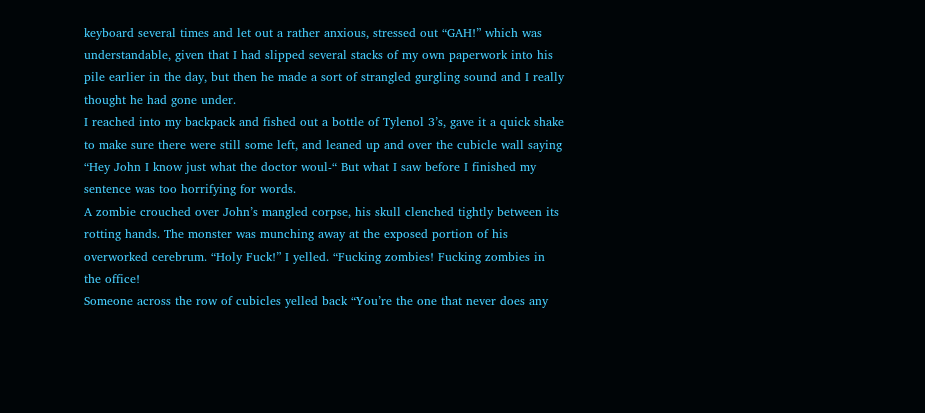keyboard several times and let out a rather anxious, stressed out “GAH!” which was understandable, given that I had slipped several stacks of my own paperwork into his pile earlier in the day, but then he made a sort of strangled gurgling sound and I really thought he had gone under.
I reached into my backpack and fished out a bottle of Tylenol 3’s, gave it a quick shake to make sure there were still some left, and leaned up and over the cubicle wall saying “Hey John I know just what the doctor woul-“ But what I saw before I finished my sentence was too horrifying for words.
A zombie crouched over John’s mangled corpse, his skull clenched tightly between its rotting hands. The monster was munching away at the exposed portion of his overworked cerebrum. “Holy Fuck!” I yelled. “Fucking zombies! Fucking zombies in the office!
Someone across the row of cubicles yelled back “You’re the one that never does any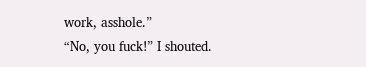work, asshole.”
“No, you fuck!” I shouted.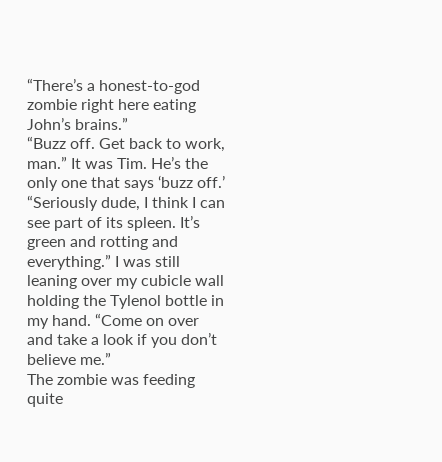“There’s a honest-to-god zombie right here eating John’s brains.”
“Buzz off. Get back to work, man.” It was Tim. He’s the only one that says ‘buzz off.’
“Seriously dude, I think I can see part of its spleen. It’s green and rotting and everything.” I was still leaning over my cubicle wall holding the Tylenol bottle in my hand. “Come on over and take a look if you don’t believe me.”
The zombie was feeding quite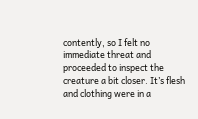contently, so I felt no immediate threat and proceeded to inspect the creature a bit closer. It’s flesh and clothing were in a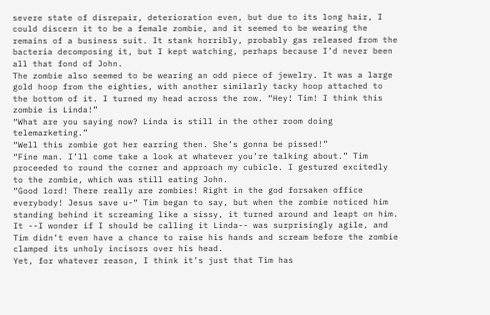severe state of disrepair, deterioration even, but due to its long hair, I could discern it to be a female zombie, and it seemed to be wearing the remains of a business suit. It stank horribly, probably gas released from the bacteria decomposing it, but I kept watching, perhaps because I’d never been all that fond of John.
The zombie also seemed to be wearing an odd piece of jewelry. It was a large gold hoop from the eighties, with another similarly tacky hoop attached to the bottom of it. I turned my head across the row. “Hey! Tim! I think this zombie is Linda!”
“What are you saying now? Linda is still in the other room doing telemarketing.”
“Well this zombie got her earring then. She’s gonna be pissed!”
“Fine man. I’ll come take a look at whatever you’re talking about.” Tim proceeded to round the corner and approach my cubicle. I gestured excitedly to the zombie, which was still eating John.
“Good lord! There really are zombies! Right in the god forsaken office everybody! Jesus save u-“ Tim began to say, but when the zombie noticed him standing behind it screaming like a sissy, it turned around and leapt on him. It --I wonder if I should be calling it Linda-- was surprisingly agile, and Tim didn’t even have a chance to raise his hands and scream before the zombie clamped its unholy incisors over his head.
Yet, for whatever reason, I think it’s just that Tim has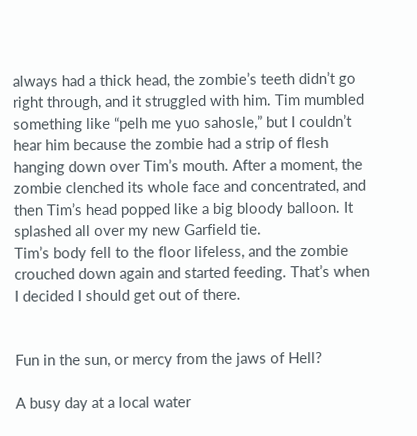always had a thick head, the zombie’s teeth didn’t go right through, and it struggled with him. Tim mumbled something like “pelh me yuo sahosle,” but I couldn’t hear him because the zombie had a strip of flesh hanging down over Tim’s mouth. After a moment, the zombie clenched its whole face and concentrated, and then Tim’s head popped like a big bloody balloon. It splashed all over my new Garfield tie.
Tim’s body fell to the floor lifeless, and the zombie crouched down again and started feeding. That’s when I decided I should get out of there.


Fun in the sun, or mercy from the jaws of Hell?

A busy day at a local water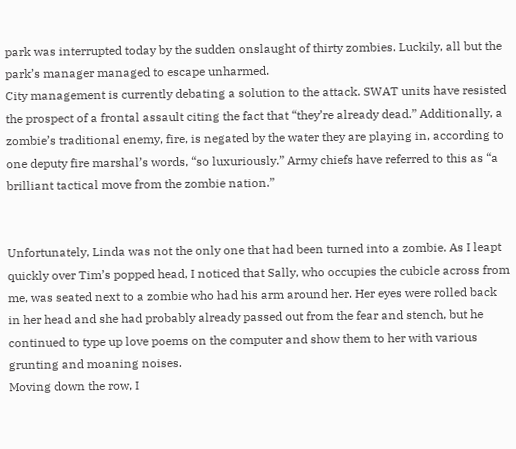park was interrupted today by the sudden onslaught of thirty zombies. Luckily, all but the park’s manager managed to escape unharmed.
City management is currently debating a solution to the attack. SWAT units have resisted the prospect of a frontal assault citing the fact that “they’re already dead.” Additionally, a zombie’s traditional enemy, fire, is negated by the water they are playing in, according to one deputy fire marshal’s words, “so luxuriously.” Army chiefs have referred to this as “a brilliant tactical move from the zombie nation.”


Unfortunately, Linda was not the only one that had been turned into a zombie. As I leapt quickly over Tim’s popped head, I noticed that Sally, who occupies the cubicle across from me, was seated next to a zombie who had his arm around her. Her eyes were rolled back in her head and she had probably already passed out from the fear and stench, but he continued to type up love poems on the computer and show them to her with various grunting and moaning noises.
Moving down the row, I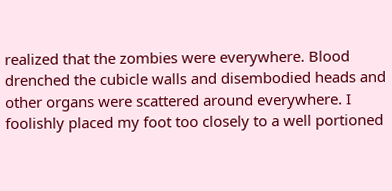realized that the zombies were everywhere. Blood drenched the cubicle walls and disembodied heads and other organs were scattered around everywhere. I foolishly placed my foot too closely to a well portioned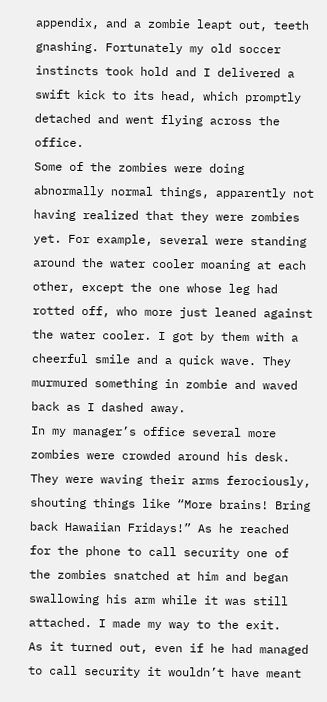appendix, and a zombie leapt out, teeth gnashing. Fortunately my old soccer instincts took hold and I delivered a swift kick to its head, which promptly detached and went flying across the office.
Some of the zombies were doing abnormally normal things, apparently not having realized that they were zombies yet. For example, several were standing around the water cooler moaning at each other, except the one whose leg had rotted off, who more just leaned against the water cooler. I got by them with a cheerful smile and a quick wave. They murmured something in zombie and waved back as I dashed away.
In my manager’s office several more zombies were crowded around his desk. They were waving their arms ferociously, shouting things like “More brains! Bring back Hawaiian Fridays!” As he reached for the phone to call security one of the zombies snatched at him and began swallowing his arm while it was still attached. I made my way to the exit.
As it turned out, even if he had managed to call security it wouldn’t have meant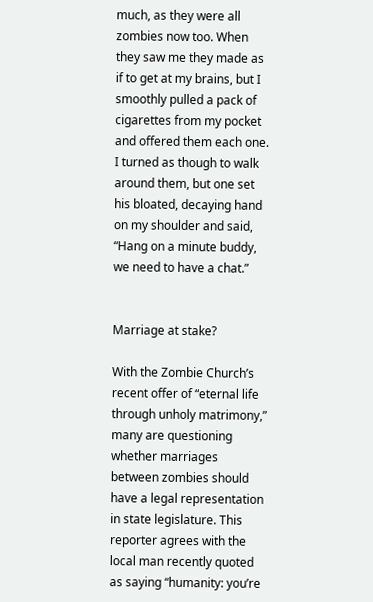much, as they were all zombies now too. When they saw me they made as if to get at my brains, but I smoothly pulled a pack of cigarettes from my pocket and offered them each one. I turned as though to walk around them, but one set his bloated, decaying hand on my shoulder and said, “Hang on a minute buddy, we need to have a chat.”


Marriage at stake?

With the Zombie Church’s recent offer of “eternal life through unholy matrimony,” many are questioning whether marriages between zombies should have a legal representation in state legislature. This reporter agrees with the local man recently quoted as saying “humanity: you’re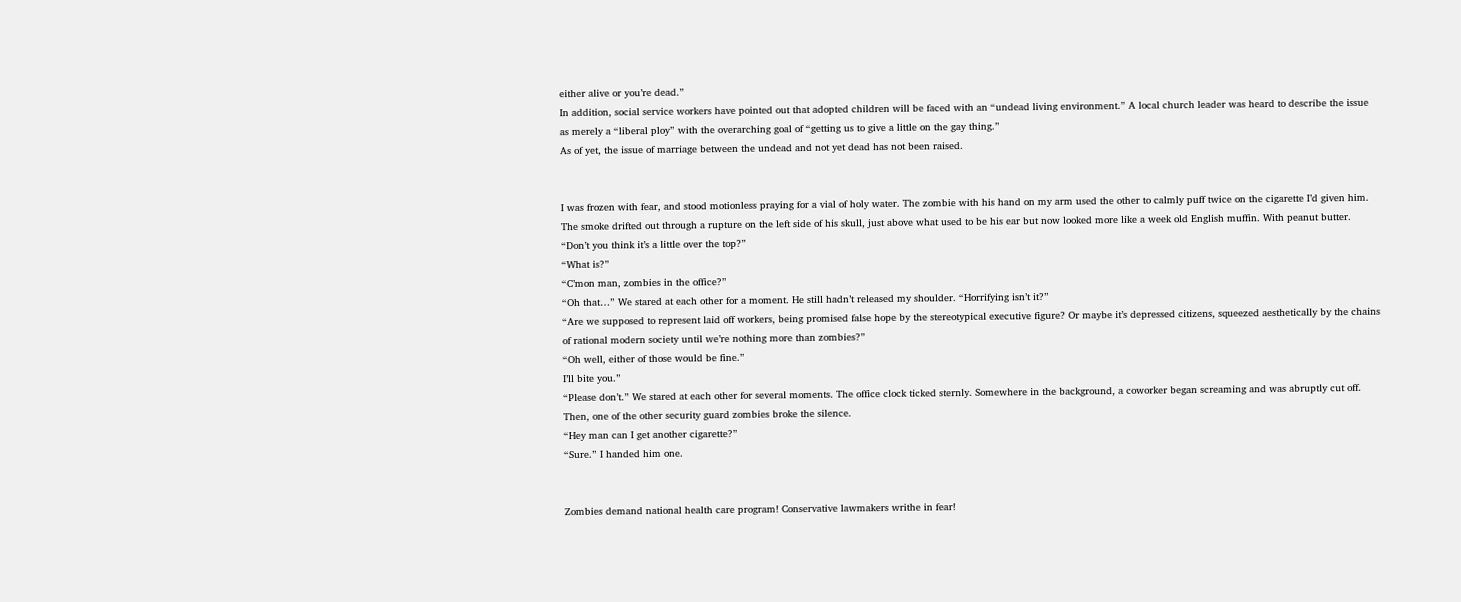either alive or you’re dead.”
In addition, social service workers have pointed out that adopted children will be faced with an “undead living environment.” A local church leader was heard to describe the issue as merely a “liberal ploy” with the overarching goal of “getting us to give a little on the gay thing.”
As of yet, the issue of marriage between the undead and not yet dead has not been raised.


I was frozen with fear, and stood motionless praying for a vial of holy water. The zombie with his hand on my arm used the other to calmly puff twice on the cigarette I’d given him. The smoke drifted out through a rupture on the left side of his skull, just above what used to be his ear but now looked more like a week old English muffin. With peanut butter.
“Don’t you think it’s a little over the top?”
“What is?”
“C’mon man, zombies in the office?”
“Oh that…” We stared at each other for a moment. He still hadn’t released my shoulder. “Horrifying isn’t it?”
“Are we supposed to represent laid off workers, being promised false hope by the stereotypical executive figure? Or maybe it’s depressed citizens, squeezed aesthetically by the chains of rational modern society until we’re nothing more than zombies?”
“Oh well, either of those would be fine.”
I’ll bite you.”
“Please don’t.” We stared at each other for several moments. The office clock ticked sternly. Somewhere in the background, a coworker began screaming and was abruptly cut off. Then, one of the other security guard zombies broke the silence.
“Hey man can I get another cigarette?”
“Sure.” I handed him one.


Zombies demand national health care program! Conservative lawmakers writhe in fear!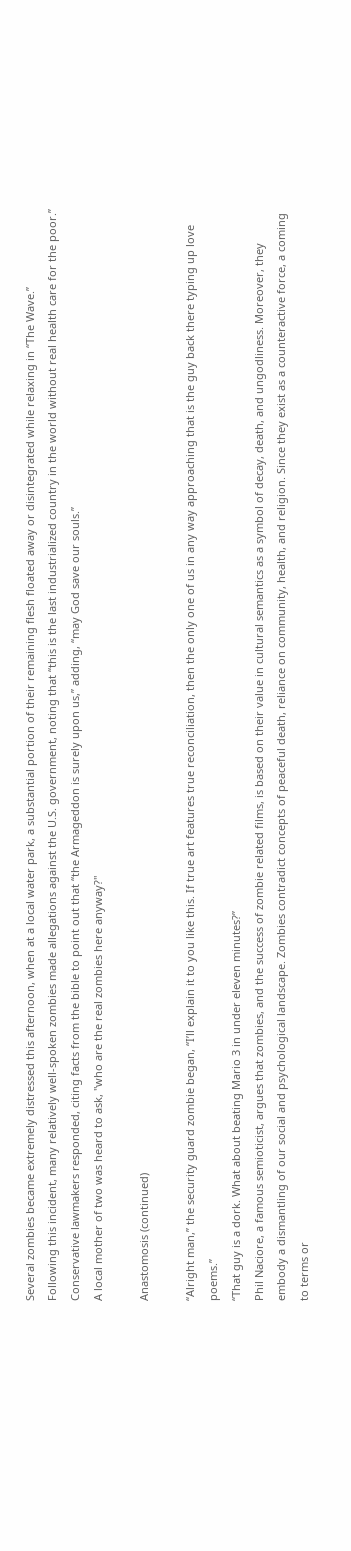Several zombies became extremely distressed this afternoon, when at a local water park, a substantial portion of their remaining flesh floated away or disintegrated while relaxing in “The Wave.”
Following this incident, many relatively well-spoken zombies made allegations against the U.S. government, noting that “this is the last industrialized country in the world without real health care for the poor.” Conservative lawmakers responded, citing facts from the bible to point out that “the Armageddon is surely upon us,” adding, “may God save our souls.”
A local mother of two was heard to ask, "who are the real zombies here anyway?"

Anastomosis (continued)

“Alright man,” the security guard zombie began, “I’ll explain it to you like this. If true art features true reconciliation, then the only one of us in any way approaching that is the guy back there typing up love poems.”
“That guy is a dork. What about beating Mario 3 in under eleven minutes?”
Phil Naciore, a famous semioticist, argues that zombies, and the success of zombie related films, is based on their value in cultural semantics as a symbol of decay, death, and ungodliness. Moreover, they embody a dismantling of our social and psychological landscape. Zombies contradict concepts of peaceful death, reliance on community, health, and religion. Since they exist as a counteractive force, a coming to terms or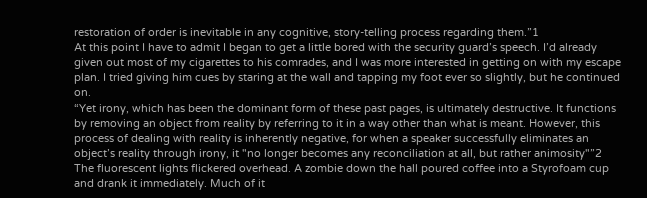restoration of order is inevitable in any cognitive, story-telling process regarding them.”1
At this point I have to admit I began to get a little bored with the security guard’s speech. I’d already given out most of my cigarettes to his comrades, and I was more interested in getting on with my escape plan. I tried giving him cues by staring at the wall and tapping my foot ever so slightly, but he continued on.
“Yet irony, which has been the dominant form of these past pages, is ultimately destructive. It functions by removing an object from reality by referring to it in a way other than what is meant. However, this process of dealing with reality is inherently negative, for when a speaker successfully eliminates an object’s reality through irony, it "no longer becomes any reconciliation at all, but rather animosity"”2
The fluorescent lights flickered overhead. A zombie down the hall poured coffee into a Styrofoam cup and drank it immediately. Much of it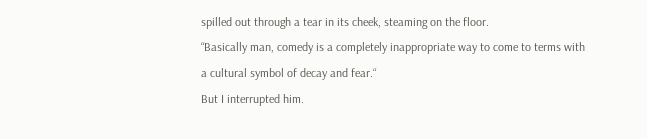spilled out through a tear in its cheek, steaming on the floor.
“Basically man, comedy is a completely inappropriate way to come to terms with a cultural symbol of decay and fear.“
But I interrupted him.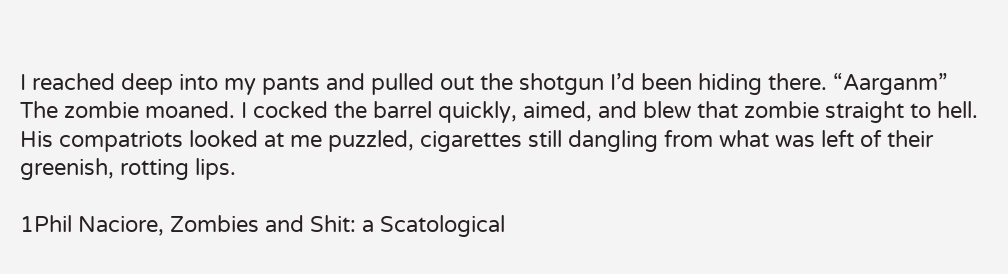I reached deep into my pants and pulled out the shotgun I’d been hiding there. “Aarganm” The zombie moaned. I cocked the barrel quickly, aimed, and blew that zombie straight to hell. His compatriots looked at me puzzled, cigarettes still dangling from what was left of their greenish, rotting lips.

1Phil Naciore, Zombies and Shit: a Scatological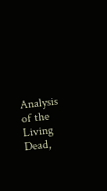Analysis of the Living Dead,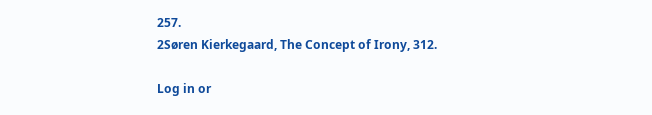257.
2Søren Kierkegaard, The Concept of Irony, 312.

Log in or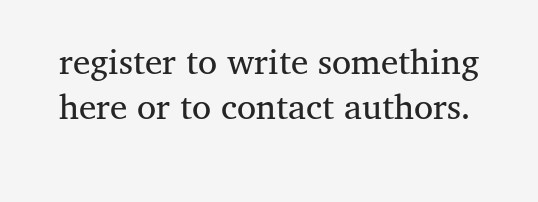register to write something here or to contact authors.